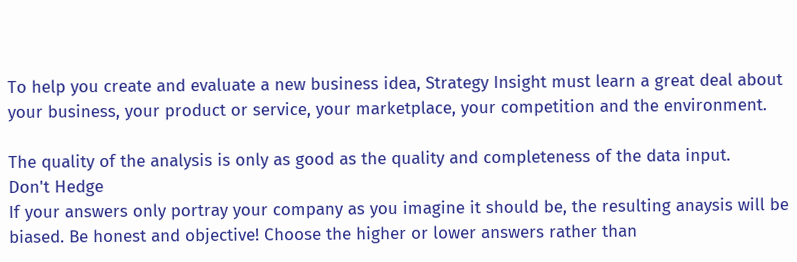To help you create and evaluate a new business idea, Strategy Insight must learn a great deal about your business, your product or service, your marketplace, your competition and the environment.

The quality of the analysis is only as good as the quality and completeness of the data input.
Don't Hedge
If your answers only portray your company as you imagine it should be, the resulting anaysis will be biased. Be honest and objective! Choose the higher or lower answers rather than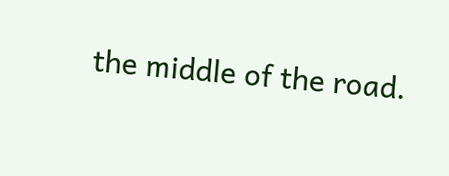the middle of the road.